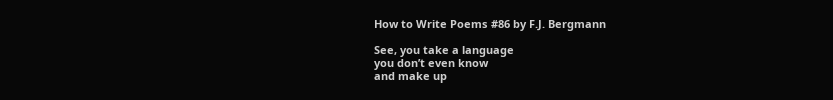How to Write Poems #86 by F.J. Bergmann

See, you take a language
you don’t even know
and make up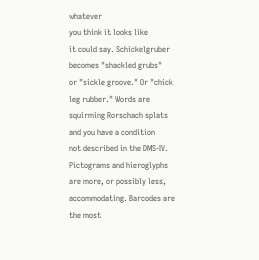whatever
you think it looks like
it could say. Schickelgruber
becomes "shackled grubs"
or "sickle groove." Or "chick
leg rubber." Words are
squirming Rorschach splats
and you have a condition
not described in the DMS-IV.
Pictograms and hieroglyphs
are more, or possibly less,
accommodating. Barcodes are
the most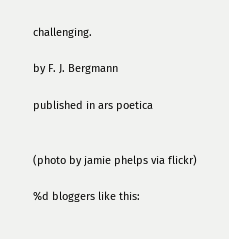challenging.

by F. J. Bergmann

published in ars poetica


(photo by jamie phelps via flickr)

%d bloggers like this: